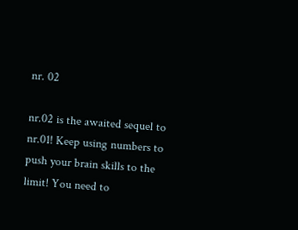nr. 02

nr.02 is the awaited sequel to nr.01! Keep using numbers to push your brain skills to the limit! You need to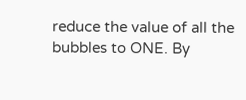reduce the value of all the bubbles to ONE. By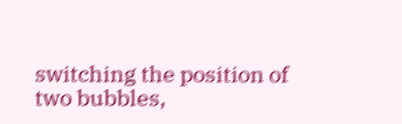switching the position of two bubbles,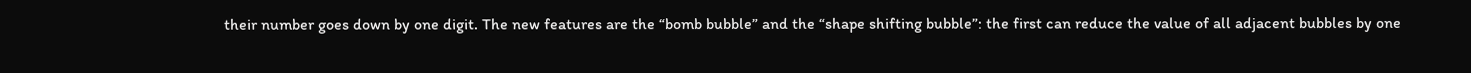their number goes down by one digit. The new features are the “bomb bubble” and the “shape shifting bubble”: the first can reduce the value of all adjacent bubbles by one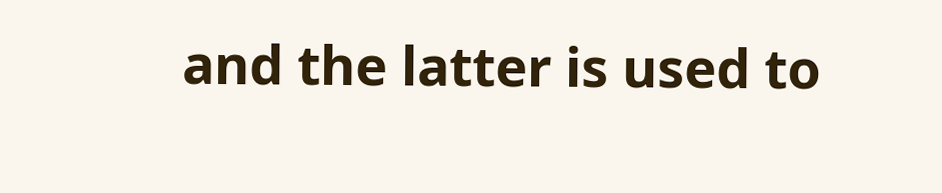and the latter is used to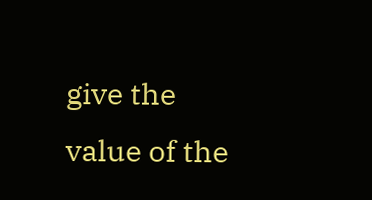give the value of the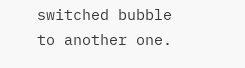switched bubble to another one.